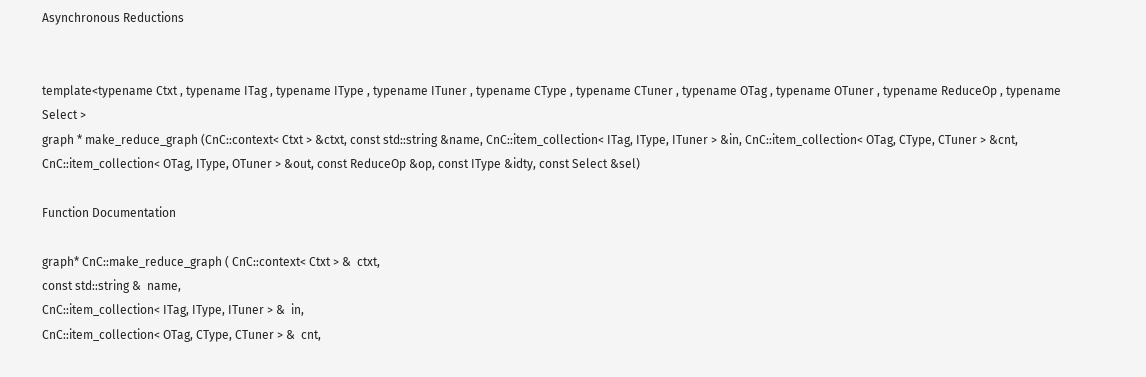Asynchronous Reductions


template<typename Ctxt , typename ITag , typename IType , typename ITuner , typename CType , typename CTuner , typename OTag , typename OTuner , typename ReduceOp , typename Select >
graph * make_reduce_graph (CnC::context< Ctxt > &ctxt, const std::string &name, CnC::item_collection< ITag, IType, ITuner > &in, CnC::item_collection< OTag, CType, CTuner > &cnt, CnC::item_collection< OTag, IType, OTuner > &out, const ReduceOp &op, const IType &idty, const Select &sel)

Function Documentation

graph* CnC::make_reduce_graph ( CnC::context< Ctxt > &  ctxt,
const std::string &  name,
CnC::item_collection< ITag, IType, ITuner > &  in,
CnC::item_collection< OTag, CType, CTuner > &  cnt,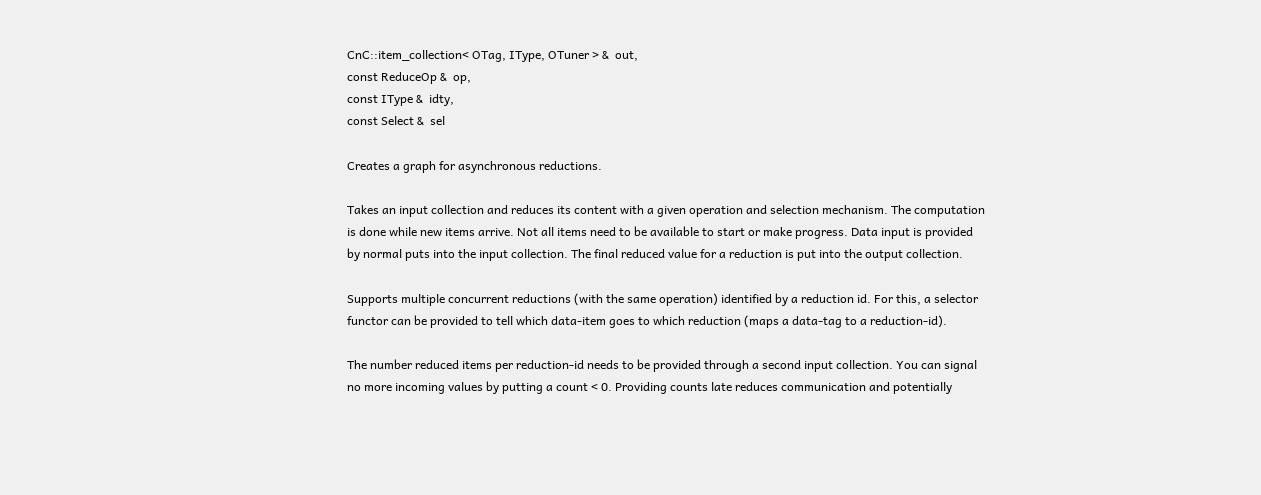CnC::item_collection< OTag, IType, OTuner > &  out,
const ReduceOp &  op,
const IType &  idty,
const Select &  sel

Creates a graph for asynchronous reductions.

Takes an input collection and reduces its content with a given operation and selection mechanism. The computation is done while new items arrive. Not all items need to be available to start or make progress. Data input is provided by normal puts into the input collection. The final reduced value for a reduction is put into the output collection.

Supports multiple concurrent reductions (with the same operation) identified by a reduction id. For this, a selector functor can be provided to tell which data-item goes to which reduction (maps a data-tag to a reduction-id).

The number reduced items per reduction-id needs to be provided through a second input collection. You can signal no more incoming values by putting a count < 0. Providing counts late reduces communication and potentially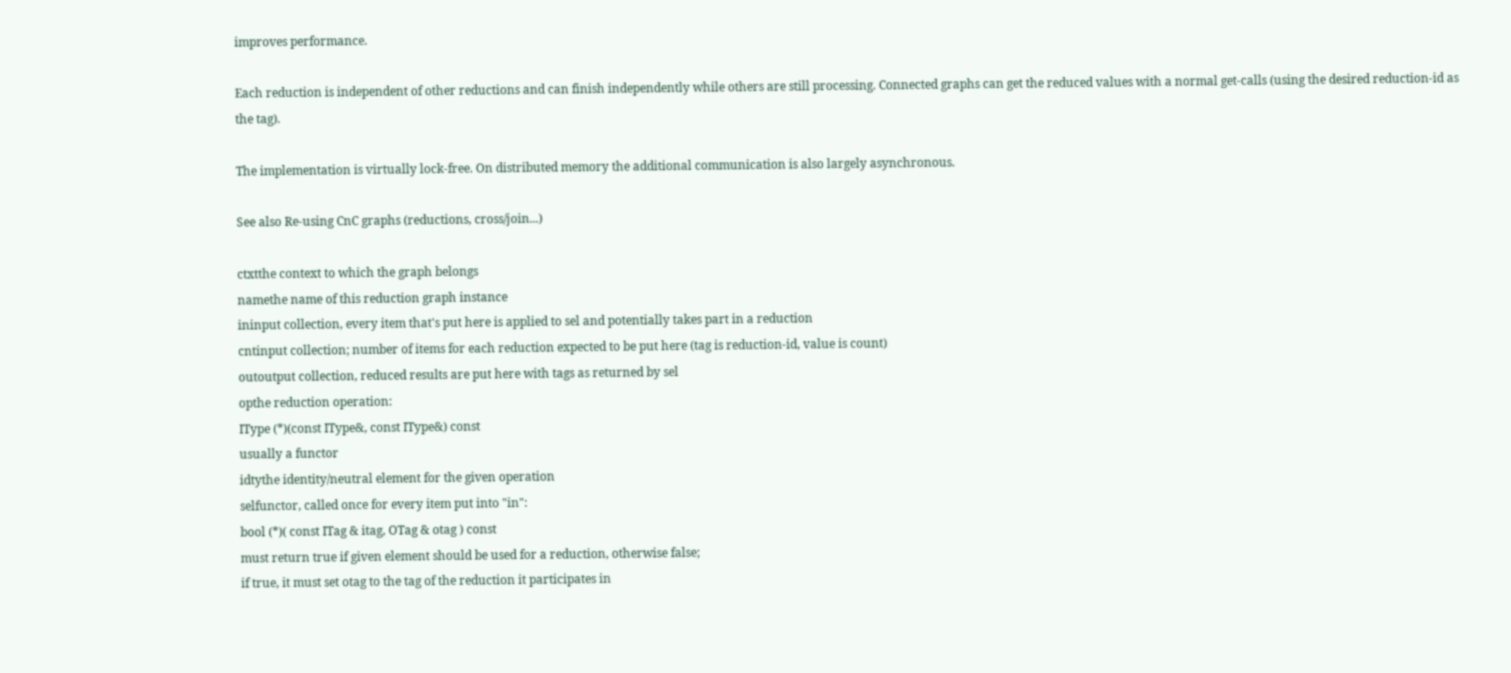improves performance.

Each reduction is independent of other reductions and can finish independently while others are still processing. Connected graphs can get the reduced values with a normal get-calls (using the desired reduction-id as the tag).

The implementation is virtually lock-free. On distributed memory the additional communication is also largely asynchronous.

See also Re-using CnC graphs (reductions, cross/join...)

ctxtthe context to which the graph belongs
namethe name of this reduction graph instance
ininput collection, every item that's put here is applied to sel and potentially takes part in a reduction
cntinput collection; number of items for each reduction expected to be put here (tag is reduction-id, value is count)
outoutput collection, reduced results are put here with tags as returned by sel
opthe reduction operation:
IType (*)(const IType&, const IType&) const
usually a functor
idtythe identity/neutral element for the given operation
selfunctor, called once for every item put into "in":
bool (*)( const ITag & itag, OTag & otag ) const
must return true if given element should be used for a reduction, otherwise false;
if true, it must set otag to the tag of the reduction it participates in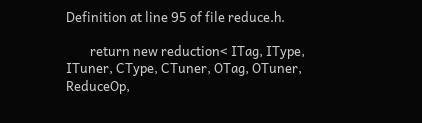Definition at line 95 of file reduce.h.

        return new reduction< ITag, IType, ITuner, CType, CTuner, OTag, OTuner, ReduceOp,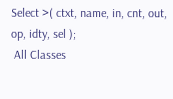Select >( ctxt, name, in, cnt, out, op, idty, sel );
 All Classes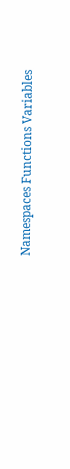Namespaces Functions Variables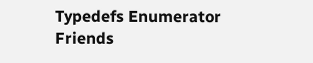Typedefs Enumerator Friends